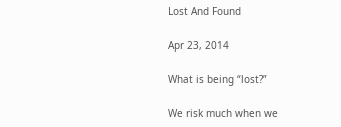Lost And Found

Apr 23, 2014

What is being “lost?”

We risk much when we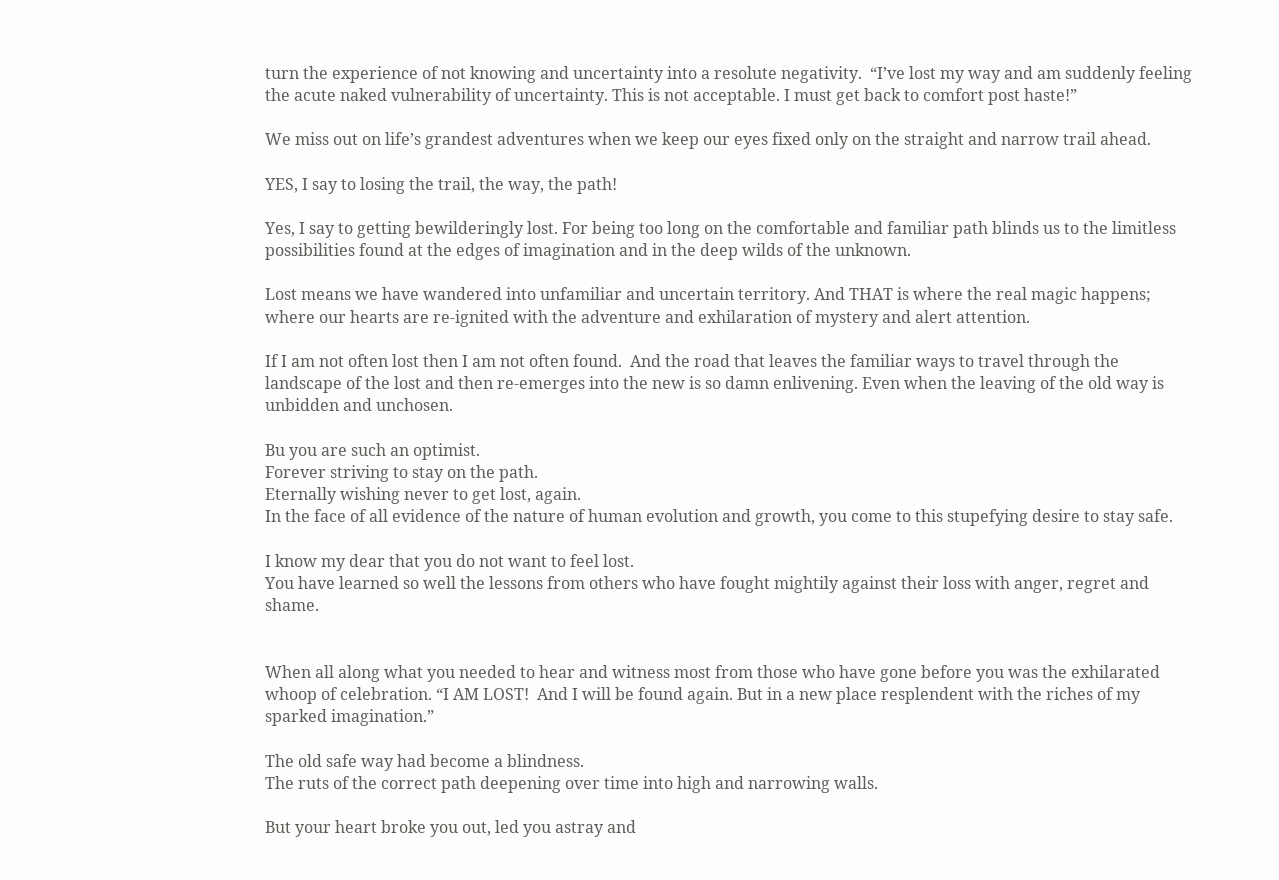turn the experience of not knowing and uncertainty into a resolute negativity.  “I’ve lost my way and am suddenly feeling the acute naked vulnerability of uncertainty. This is not acceptable. I must get back to comfort post haste!”

We miss out on life’s grandest adventures when we keep our eyes fixed only on the straight and narrow trail ahead.

YES, I say to losing the trail, the way, the path!

Yes, I say to getting bewilderingly lost. For being too long on the comfortable and familiar path blinds us to the limitless possibilities found at the edges of imagination and in the deep wilds of the unknown.

Lost means we have wandered into unfamiliar and uncertain territory. And THAT is where the real magic happens; where our hearts are re-ignited with the adventure and exhilaration of mystery and alert attention.

If I am not often lost then I am not often found.  And the road that leaves the familiar ways to travel through the landscape of the lost and then re-emerges into the new is so damn enlivening. Even when the leaving of the old way is unbidden and unchosen.

Bu you are such an optimist.
Forever striving to stay on the path.
Eternally wishing never to get lost, again.
In the face of all evidence of the nature of human evolution and growth, you come to this stupefying desire to stay safe.

I know my dear that you do not want to feel lost.
You have learned so well the lessons from others who have fought mightily against their loss with anger, regret and shame.


When all along what you needed to hear and witness most from those who have gone before you was the exhilarated whoop of celebration. “I AM LOST!  And I will be found again. But in a new place resplendent with the riches of my sparked imagination.”

The old safe way had become a blindness.
The ruts of the correct path deepening over time into high and narrowing walls.

But your heart broke you out, led you astray and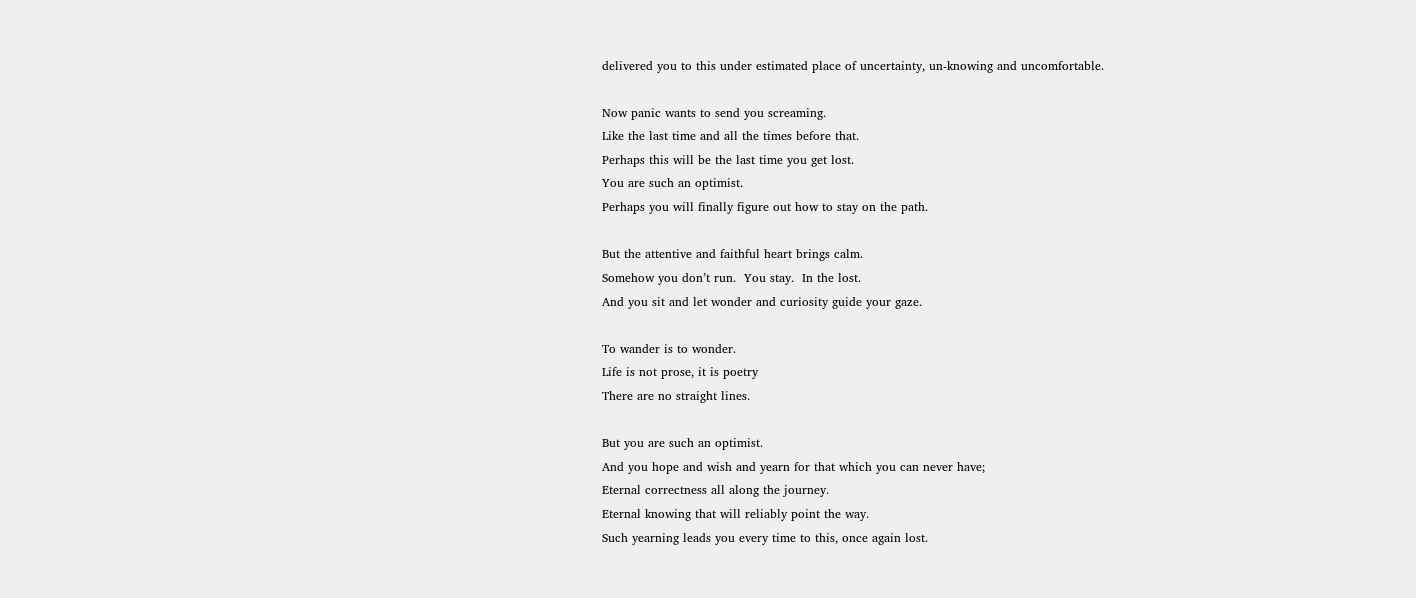delivered you to this under estimated place of uncertainty, un-knowing and uncomfortable.

Now panic wants to send you screaming.
Like the last time and all the times before that.
Perhaps this will be the last time you get lost.
You are such an optimist.
Perhaps you will finally figure out how to stay on the path.

But the attentive and faithful heart brings calm.
Somehow you don’t run.  You stay.  In the lost.
And you sit and let wonder and curiosity guide your gaze.

To wander is to wonder.
Life is not prose, it is poetry
There are no straight lines.

But you are such an optimist.
And you hope and wish and yearn for that which you can never have;
Eternal correctness all along the journey.
Eternal knowing that will reliably point the way.
Such yearning leads you every time to this, once again lost.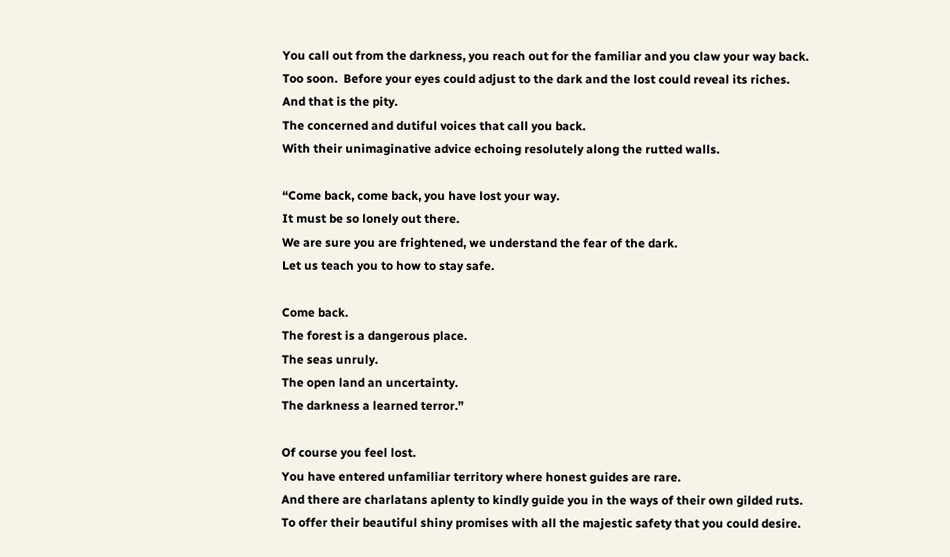You call out from the darkness, you reach out for the familiar and you claw your way back.
Too soon.  Before your eyes could adjust to the dark and the lost could reveal its riches.
And that is the pity.
The concerned and dutiful voices that call you back.
With their unimaginative advice echoing resolutely along the rutted walls.

“Come back, come back, you have lost your way.
It must be so lonely out there.
We are sure you are frightened, we understand the fear of the dark.
Let us teach you to how to stay safe.

Come back.
The forest is a dangerous place.
The seas unruly.
The open land an uncertainty.
The darkness a learned terror.”

Of course you feel lost.
You have entered unfamiliar territory where honest guides are rare.
And there are charlatans aplenty to kindly guide you in the ways of their own gilded ruts.
To offer their beautiful shiny promises with all the majestic safety that you could desire.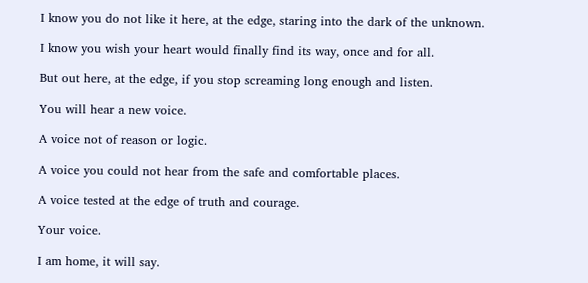I know you do not like it here, at the edge, staring into the dark of the unknown.

I know you wish your heart would finally find its way, once and for all.

But out here, at the edge, if you stop screaming long enough and listen.

You will hear a new voice.

A voice not of reason or logic.

A voice you could not hear from the safe and comfortable places.

A voice tested at the edge of truth and courage.

Your voice.

I am home, it will say.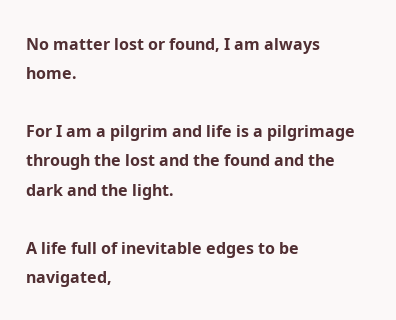No matter lost or found, I am always home.

For I am a pilgrim and life is a pilgrimage through the lost and the found and the dark and the light.

A life full of inevitable edges to be navigated,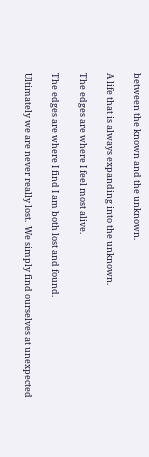between the known and the unknown.

A life that is always expanding into the unknown.

The edges are where I feel most alive.

The edges are where I find I am both lost and found.

Ultimately we are never really lost.  We simply find ourselves at unexpected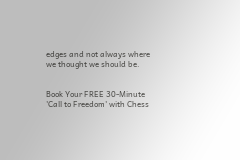edges and not always where we thought we should be.


Book Your FREE 30-Minute
'Call to Freedom' with Chess